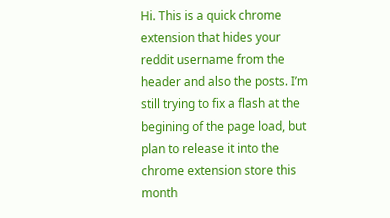Hi. This is a quick chrome extension that hides your reddit username from the header and also the posts. I’m still trying to fix a flash at the begining of the page load, but plan to release it into the chrome extension store this month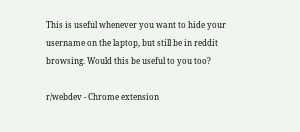This is useful whenever you want to hide your username on the laptop, but still be in reddit browsing. Would this be useful to you too?

r/webdev - Chrome extension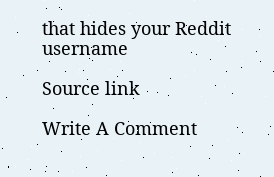that hides your Reddit username

Source link

Write A Comment